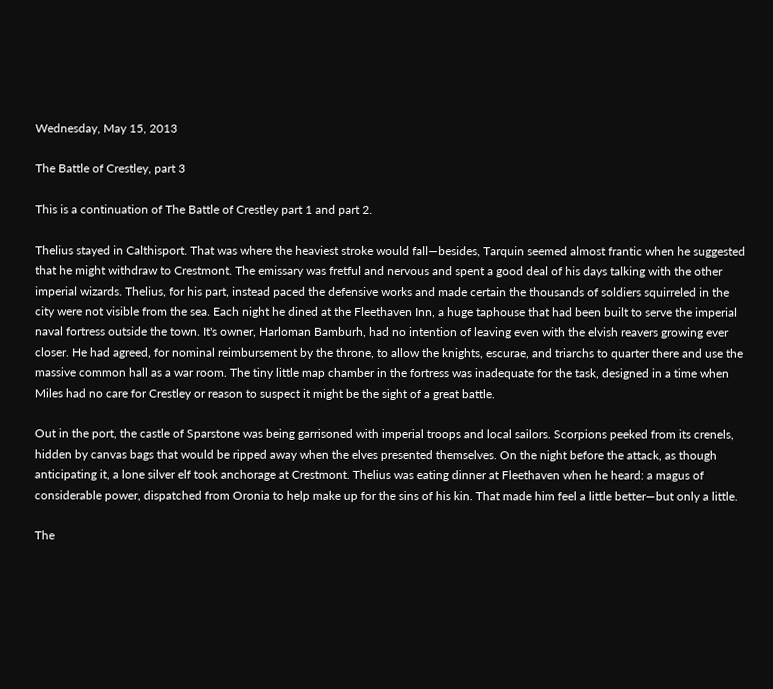Wednesday, May 15, 2013

The Battle of Crestley, part 3

This is a continuation of The Battle of Crestley part 1 and part 2.

Thelius stayed in Calthisport. That was where the heaviest stroke would fall—besides, Tarquin seemed almost frantic when he suggested that he might withdraw to Crestmont. The emissary was fretful and nervous and spent a good deal of his days talking with the other imperial wizards. Thelius, for his part, instead paced the defensive works and made certain the thousands of soldiers squirreled in the city were not visible from the sea. Each night he dined at the Fleethaven Inn, a huge taphouse that had been built to serve the imperial naval fortress outside the town. It's owner, Harloman Bamburh, had no intention of leaving even with the elvish reavers growing ever closer. He had agreed, for nominal reimbursement by the throne, to allow the knights, escurae, and triarchs to quarter there and use the massive common hall as a war room. The tiny little map chamber in the fortress was inadequate for the task, designed in a time when Miles had no care for Crestley or reason to suspect it might be the sight of a great battle.

Out in the port, the castle of Sparstone was being garrisoned with imperial troops and local sailors. Scorpions peeked from its crenels, hidden by canvas bags that would be ripped away when the elves presented themselves. On the night before the attack, as though anticipating it, a lone silver elf took anchorage at Crestmont. Thelius was eating dinner at Fleethaven when he heard: a magus of considerable power, dispatched from Oronia to help make up for the sins of his kin. That made him feel a little better—but only a little.

The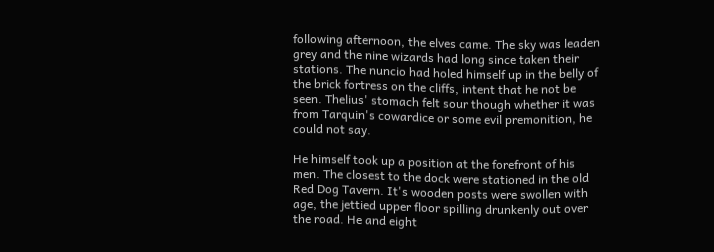following afternoon, the elves came. The sky was leaden grey and the nine wizards had long since taken their stations. The nuncio had holed himself up in the belly of the brick fortress on the cliffs, intent that he not be seen. Thelius' stomach felt sour though whether it was from Tarquin's cowardice or some evil premonition, he could not say.

He himself took up a position at the forefront of his men. The closest to the dock were stationed in the old Red Dog Tavern. It's wooden posts were swollen with age, the jettied upper floor spilling drunkenly out over the road. He and eight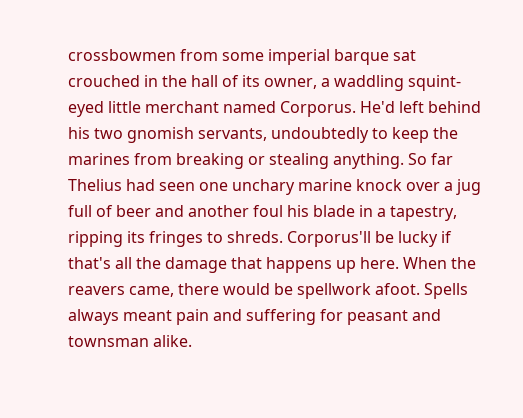crossbowmen from some imperial barque sat crouched in the hall of its owner, a waddling squint-eyed little merchant named Corporus. He'd left behind his two gnomish servants, undoubtedly to keep the marines from breaking or stealing anything. So far Thelius had seen one unchary marine knock over a jug full of beer and another foul his blade in a tapestry, ripping its fringes to shreds. Corporus'll be lucky if that's all the damage that happens up here. When the reavers came, there would be spellwork afoot. Spells always meant pain and suffering for peasant and townsman alike.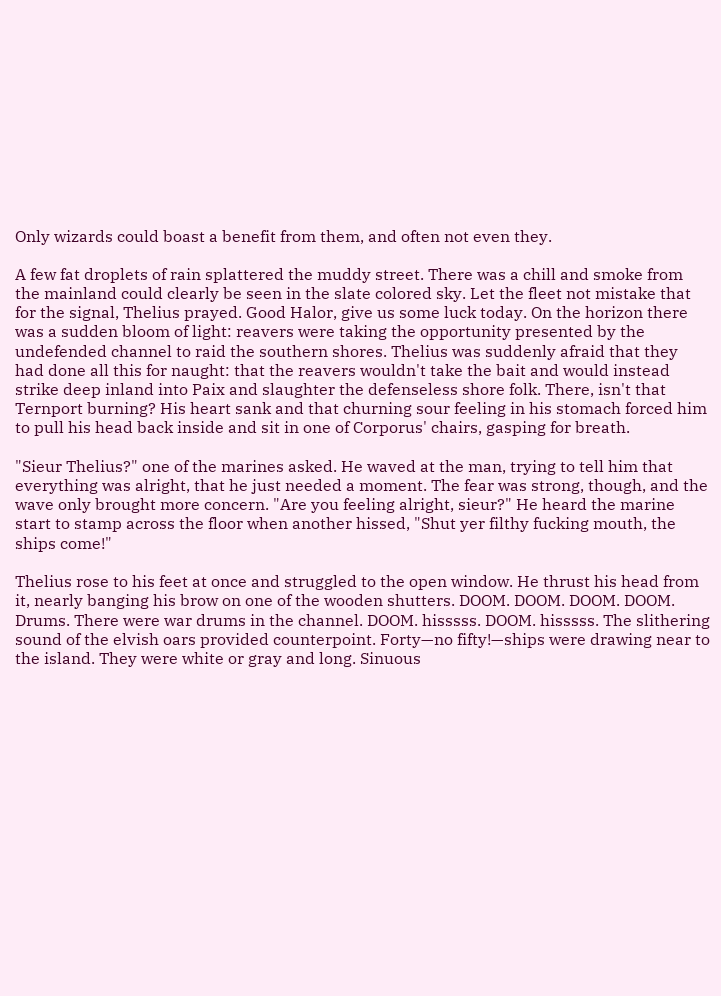Only wizards could boast a benefit from them, and often not even they.

A few fat droplets of rain splattered the muddy street. There was a chill and smoke from the mainland could clearly be seen in the slate colored sky. Let the fleet not mistake that for the signal, Thelius prayed. Good Halor, give us some luck today. On the horizon there was a sudden bloom of light: reavers were taking the opportunity presented by the undefended channel to raid the southern shores. Thelius was suddenly afraid that they had done all this for naught: that the reavers wouldn't take the bait and would instead strike deep inland into Paix and slaughter the defenseless shore folk. There, isn't that Ternport burning? His heart sank and that churning sour feeling in his stomach forced him to pull his head back inside and sit in one of Corporus' chairs, gasping for breath.

"Sieur Thelius?" one of the marines asked. He waved at the man, trying to tell him that everything was alright, that he just needed a moment. The fear was strong, though, and the wave only brought more concern. "Are you feeling alright, sieur?" He heard the marine start to stamp across the floor when another hissed, "Shut yer filthy fucking mouth, the ships come!"

Thelius rose to his feet at once and struggled to the open window. He thrust his head from it, nearly banging his brow on one of the wooden shutters. DOOM. DOOM. DOOM. DOOM. Drums. There were war drums in the channel. DOOM. hisssss. DOOM. hisssss. The slithering sound of the elvish oars provided counterpoint. Forty—no fifty!—ships were drawing near to the island. They were white or gray and long. Sinuous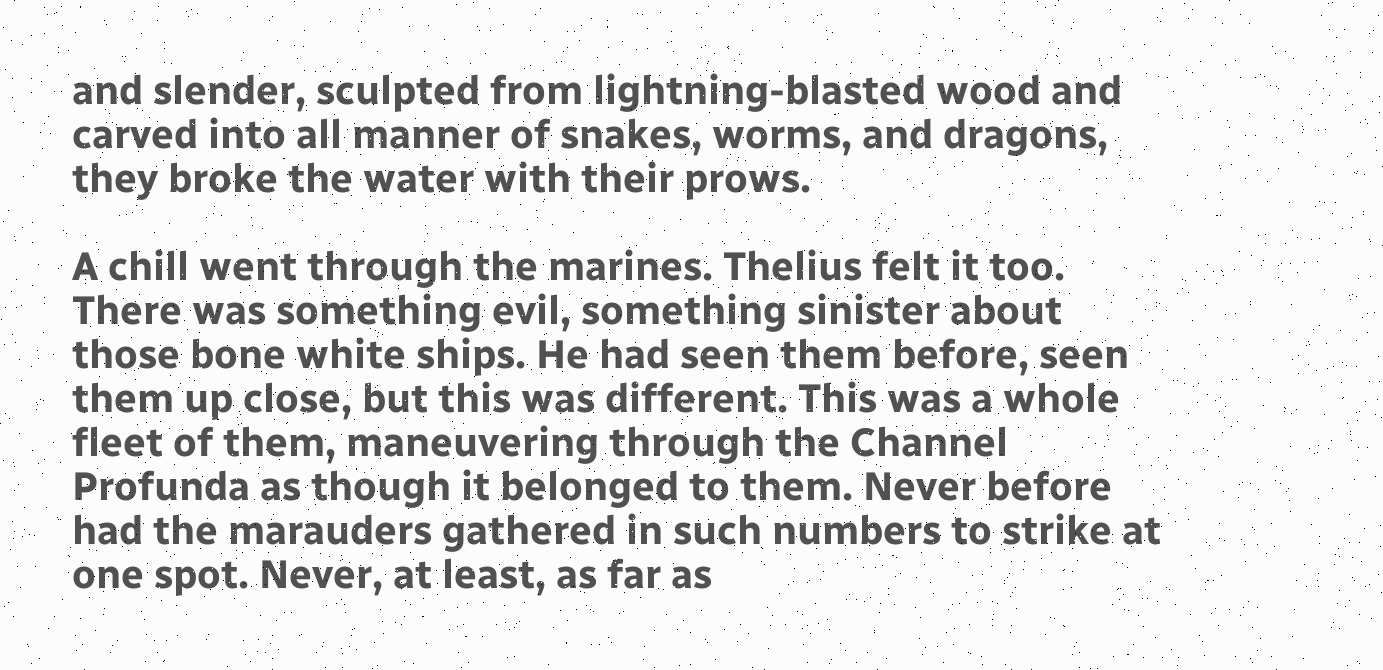and slender, sculpted from lightning-blasted wood and carved into all manner of snakes, worms, and dragons, they broke the water with their prows.

A chill went through the marines. Thelius felt it too. There was something evil, something sinister about those bone white ships. He had seen them before, seen them up close, but this was different. This was a whole fleet of them, maneuvering through the Channel Profunda as though it belonged to them. Never before had the marauders gathered in such numbers to strike at one spot. Never, at least, as far as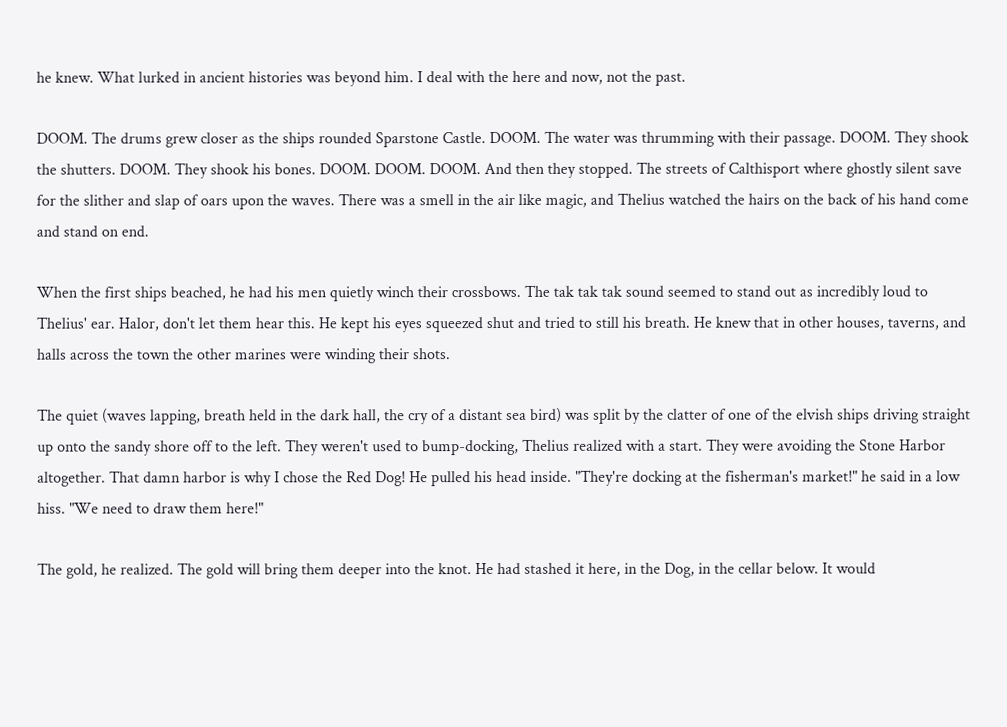he knew. What lurked in ancient histories was beyond him. I deal with the here and now, not the past.

DOOM. The drums grew closer as the ships rounded Sparstone Castle. DOOM. The water was thrumming with their passage. DOOM. They shook the shutters. DOOM. They shook his bones. DOOM. DOOM. DOOM. And then they stopped. The streets of Calthisport where ghostly silent save for the slither and slap of oars upon the waves. There was a smell in the air like magic, and Thelius watched the hairs on the back of his hand come and stand on end.

When the first ships beached, he had his men quietly winch their crossbows. The tak tak tak sound seemed to stand out as incredibly loud to Thelius' ear. Halor, don't let them hear this. He kept his eyes squeezed shut and tried to still his breath. He knew that in other houses, taverns, and halls across the town the other marines were winding their shots.

The quiet (waves lapping, breath held in the dark hall, the cry of a distant sea bird) was split by the clatter of one of the elvish ships driving straight up onto the sandy shore off to the left. They weren't used to bump-docking, Thelius realized with a start. They were avoiding the Stone Harbor altogether. That damn harbor is why I chose the Red Dog! He pulled his head inside. "They're docking at the fisherman's market!" he said in a low hiss. "We need to draw them here!"

The gold, he realized. The gold will bring them deeper into the knot. He had stashed it here, in the Dog, in the cellar below. It would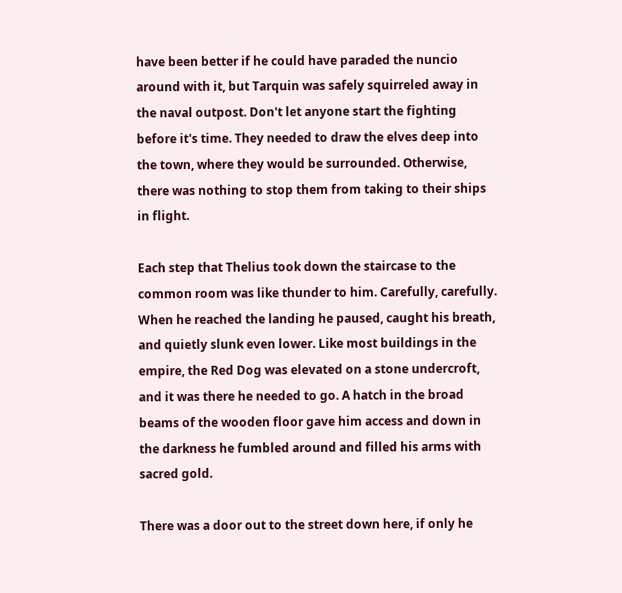have been better if he could have paraded the nuncio around with it, but Tarquin was safely squirreled away in the naval outpost. Don't let anyone start the fighting before it's time. They needed to draw the elves deep into the town, where they would be surrounded. Otherwise, there was nothing to stop them from taking to their ships in flight.

Each step that Thelius took down the staircase to the common room was like thunder to him. Carefully, carefully. When he reached the landing he paused, caught his breath, and quietly slunk even lower. Like most buildings in the empire, the Red Dog was elevated on a stone undercroft, and it was there he needed to go. A hatch in the broad beams of the wooden floor gave him access and down in the darkness he fumbled around and filled his arms with sacred gold.

There was a door out to the street down here, if only he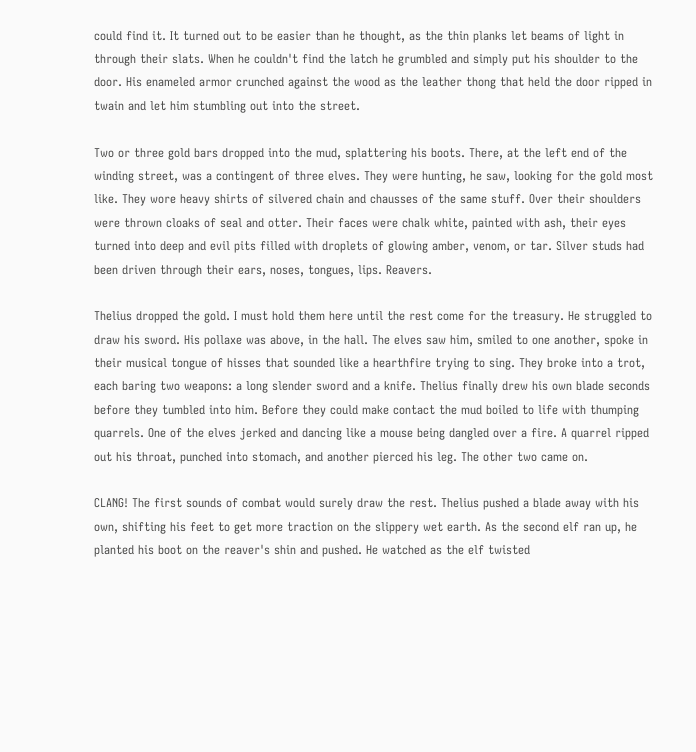could find it. It turned out to be easier than he thought, as the thin planks let beams of light in through their slats. When he couldn't find the latch he grumbled and simply put his shoulder to the door. His enameled armor crunched against the wood as the leather thong that held the door ripped in twain and let him stumbling out into the street.

Two or three gold bars dropped into the mud, splattering his boots. There, at the left end of the winding street, was a contingent of three elves. They were hunting, he saw, looking for the gold most like. They wore heavy shirts of silvered chain and chausses of the same stuff. Over their shoulders were thrown cloaks of seal and otter. Their faces were chalk white, painted with ash, their eyes turned into deep and evil pits filled with droplets of glowing amber, venom, or tar. Silver studs had been driven through their ears, noses, tongues, lips. Reavers.

Thelius dropped the gold. I must hold them here until the rest come for the treasury. He struggled to draw his sword. His pollaxe was above, in the hall. The elves saw him, smiled to one another, spoke in their musical tongue of hisses that sounded like a hearthfire trying to sing. They broke into a trot, each baring two weapons: a long slender sword and a knife. Thelius finally drew his own blade seconds before they tumbled into him. Before they could make contact the mud boiled to life with thumping quarrels. One of the elves jerked and dancing like a mouse being dangled over a fire. A quarrel ripped out his throat, punched into stomach, and another pierced his leg. The other two came on.

CLANG! The first sounds of combat would surely draw the rest. Thelius pushed a blade away with his own, shifting his feet to get more traction on the slippery wet earth. As the second elf ran up, he planted his boot on the reaver's shin and pushed. He watched as the elf twisted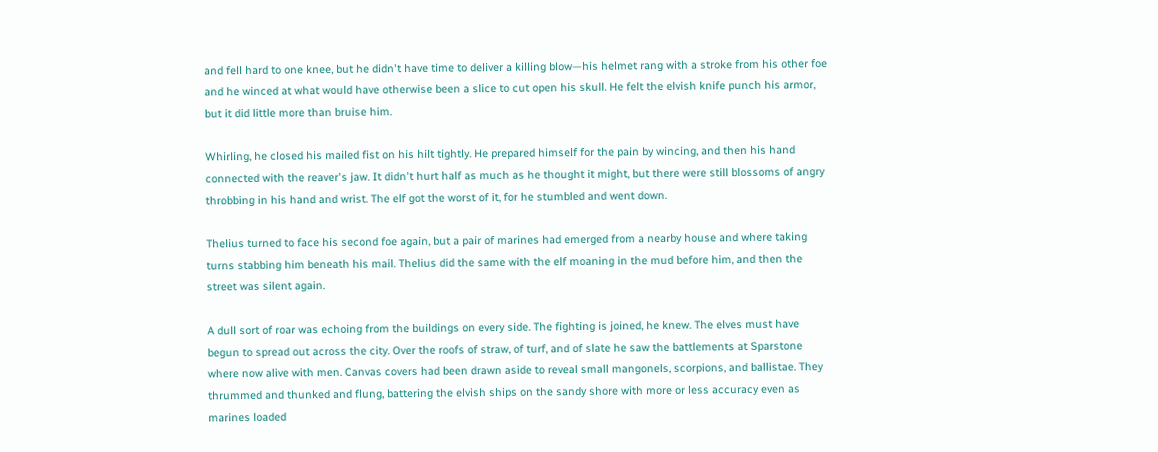and fell hard to one knee, but he didn't have time to deliver a killing blow—his helmet rang with a stroke from his other foe and he winced at what would have otherwise been a slice to cut open his skull. He felt the elvish knife punch his armor, but it did little more than bruise him.

Whirling, he closed his mailed fist on his hilt tightly. He prepared himself for the pain by wincing, and then his hand connected with the reaver's jaw. It didn't hurt half as much as he thought it might, but there were still blossoms of angry throbbing in his hand and wrist. The elf got the worst of it, for he stumbled and went down.

Thelius turned to face his second foe again, but a pair of marines had emerged from a nearby house and where taking turns stabbing him beneath his mail. Thelius did the same with the elf moaning in the mud before him, and then the street was silent again.

A dull sort of roar was echoing from the buildings on every side. The fighting is joined, he knew. The elves must have begun to spread out across the city. Over the roofs of straw, of turf, and of slate he saw the battlements at Sparstone where now alive with men. Canvas covers had been drawn aside to reveal small mangonels, scorpions, and ballistae. They thrummed and thunked and flung, battering the elvish ships on the sandy shore with more or less accuracy even as marines loaded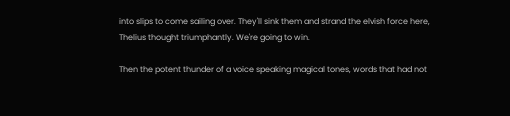into slips to come sailing over. They'll sink them and strand the elvish force here, Thelius thought triumphantly. We're going to win.

Then the potent thunder of a voice speaking magical tones, words that had not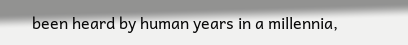been heard by human years in a millennia,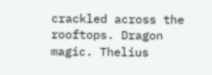crackled across the rooftops. Dragon magic. Thelius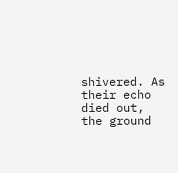shivered. As their echo died out, the ground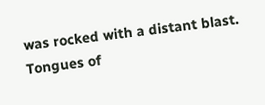was rocked with a distant blast. Tongues of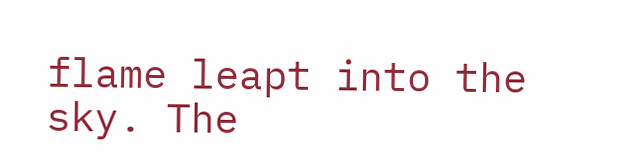flame leapt into the sky. The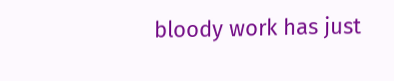bloody work has just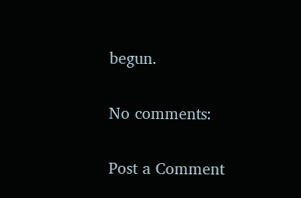begun.

No comments:

Post a Comment